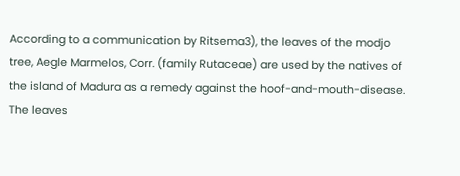According to a communication by Ritsema3), the leaves of the modjo tree, Aegle Marmelos, Corr. (family Rutaceae) are used by the natives of the island of Madura as a remedy against the hoof-and-mouth-disease. The leaves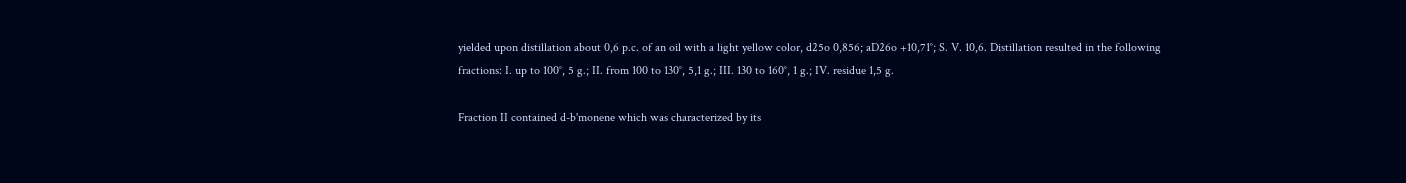yielded upon distillation about 0,6 p.c. of an oil with a light yellow color, d25o 0,856; aD26o +10,71°; S. V. 10,6. Distillation resulted in the following fractions: I. up to 100°, 5 g.; II. from 100 to 130°, 5,1 g.; III. 130 to 160°, 1 g.; IV. residue 1,5 g.

Fraction II contained d-b'monene which was characterized by its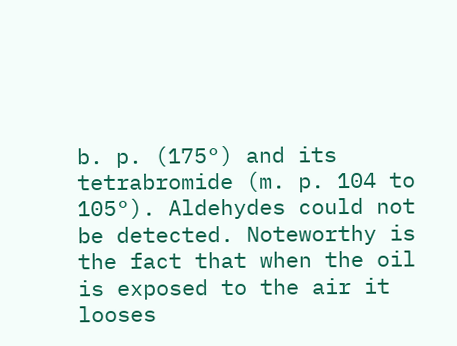b. p. (175°) and its tetrabromide (m. p. 104 to 105°). Aldehydes could not be detected. Noteworthy is the fact that when the oil is exposed to the air it looses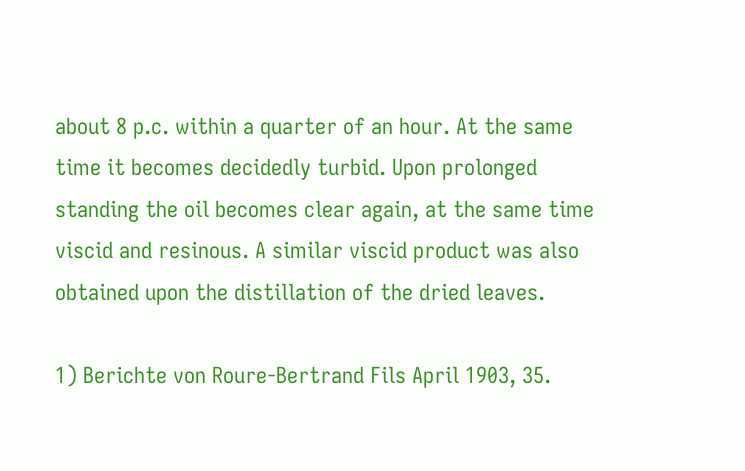about 8 p.c. within a quarter of an hour. At the same time it becomes decidedly turbid. Upon prolonged standing the oil becomes clear again, at the same time viscid and resinous. A similar viscid product was also obtained upon the distillation of the dried leaves.

1) Berichte von Roure-Bertrand Fils April 1903, 35.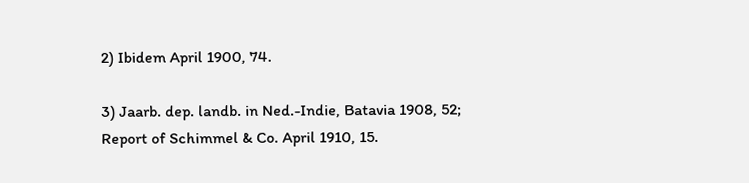2) Ibidem April 1900, 74.

3) Jaarb. dep. landb. in Ned.-Indie, Batavia 1908, 52; Report of Schimmel & Co. April 1910, 15.